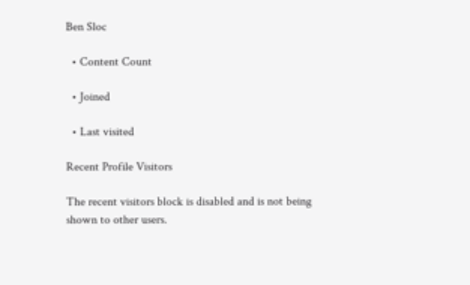Ben Sloc

  • Content Count

  • Joined

  • Last visited

Recent Profile Visitors

The recent visitors block is disabled and is not being shown to other users.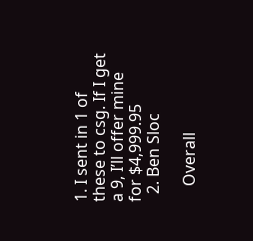1. I sent in 1 of these to csg. If I get a 9, I’ll offer mine for $4,999.95
  2. Ben Sloc

    Overall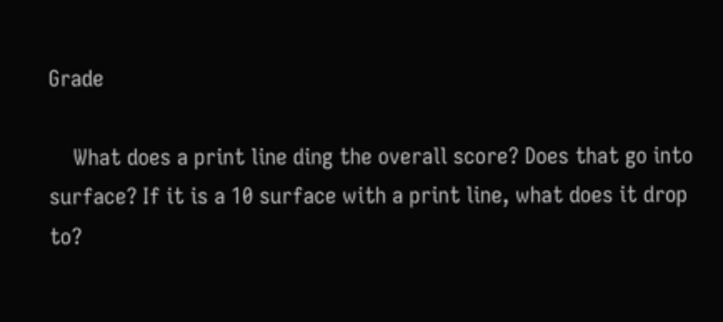Grade

    What does a print line ding the overall score? Does that go into surface? If it is a 10 surface with a print line, what does it drop to?